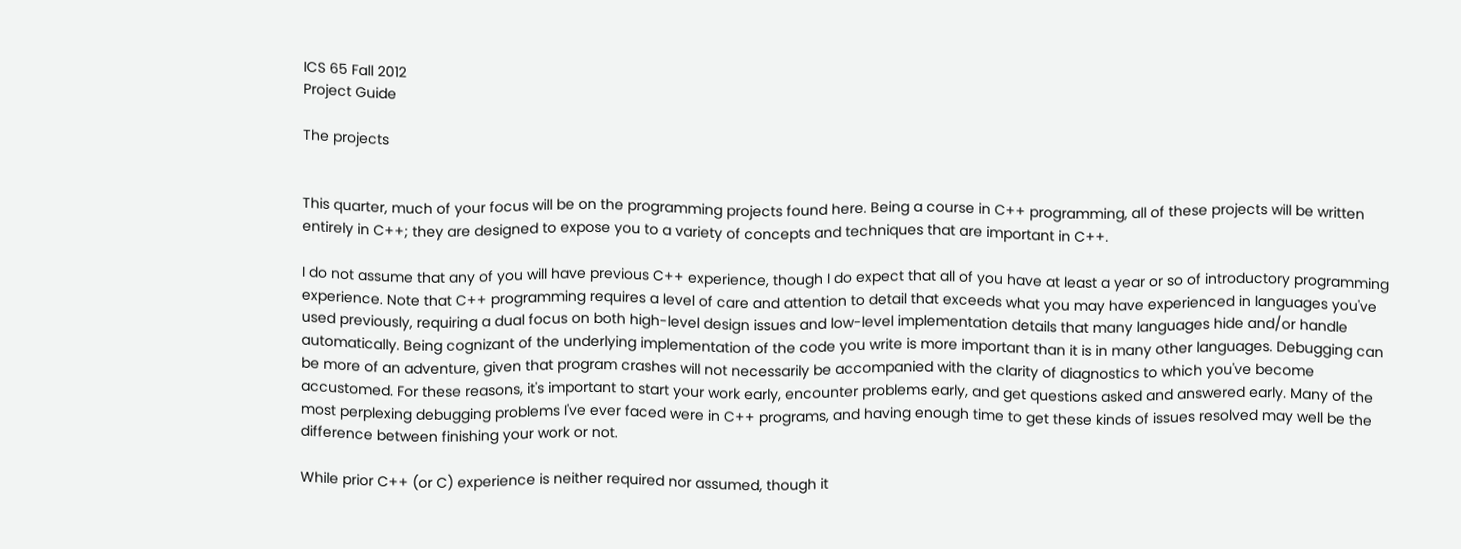ICS 65 Fall 2012
Project Guide

The projects


This quarter, much of your focus will be on the programming projects found here. Being a course in C++ programming, all of these projects will be written entirely in C++; they are designed to expose you to a variety of concepts and techniques that are important in C++.

I do not assume that any of you will have previous C++ experience, though I do expect that all of you have at least a year or so of introductory programming experience. Note that C++ programming requires a level of care and attention to detail that exceeds what you may have experienced in languages you've used previously, requiring a dual focus on both high-level design issues and low-level implementation details that many languages hide and/or handle automatically. Being cognizant of the underlying implementation of the code you write is more important than it is in many other languages. Debugging can be more of an adventure, given that program crashes will not necessarily be accompanied with the clarity of diagnostics to which you've become accustomed. For these reasons, it's important to start your work early, encounter problems early, and get questions asked and answered early. Many of the most perplexing debugging problems I've ever faced were in C++ programs, and having enough time to get these kinds of issues resolved may well be the difference between finishing your work or not.

While prior C++ (or C) experience is neither required nor assumed, though it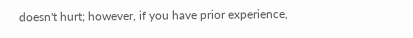doesn't hurt; however, if you have prior experience,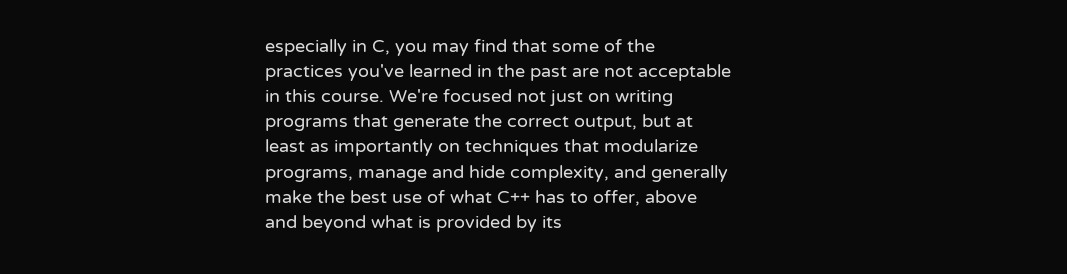especially in C, you may find that some of the practices you've learned in the past are not acceptable in this course. We're focused not just on writing programs that generate the correct output, but at least as importantly on techniques that modularize programs, manage and hide complexity, and generally make the best use of what C++ has to offer, above and beyond what is provided by its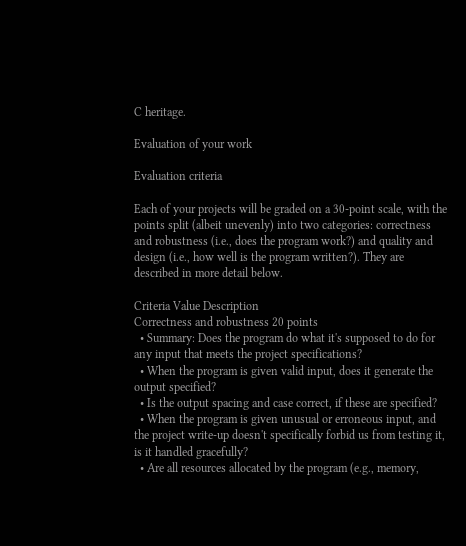C heritage.

Evaluation of your work

Evaluation criteria

Each of your projects will be graded on a 30-point scale, with the points split (albeit unevenly) into two categories: correctness and robustness (i.e., does the program work?) and quality and design (i.e., how well is the program written?). They are described in more detail below.

Criteria Value Description
Correctness and robustness 20 points
  • Summary: Does the program do what it's supposed to do for any input that meets the project specifications?
  • When the program is given valid input, does it generate the output specified?
  • Is the output spacing and case correct, if these are specified?
  • When the program is given unusual or erroneous input, and the project write-up doesn't specifically forbid us from testing it, is it handled gracefully?
  • Are all resources allocated by the program (e.g., memory,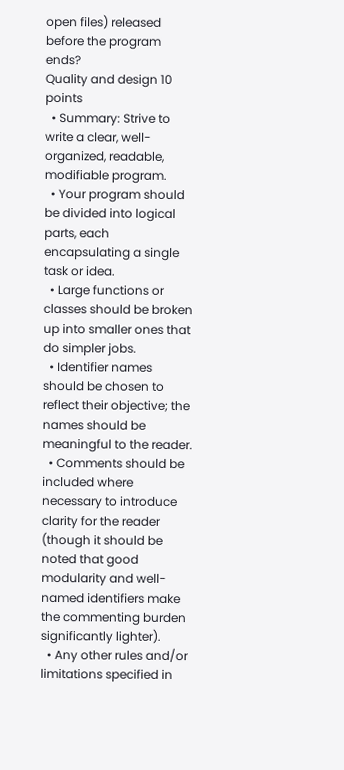open files) released before the program ends?
Quality and design 10 points
  • Summary: Strive to write a clear, well-organized, readable, modifiable program.
  • Your program should be divided into logical parts, each encapsulating a single task or idea.
  • Large functions or classes should be broken up into smaller ones that do simpler jobs.
  • Identifier names should be chosen to reflect their objective; the names should be meaningful to the reader.
  • Comments should be included where necessary to introduce clarity for the reader (though it should be noted that good modularity and well-named identifiers make the commenting burden significantly lighter).
  • Any other rules and/or limitations specified in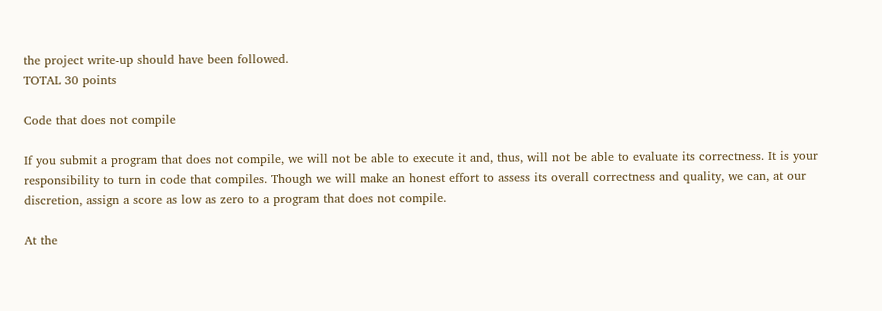the project write-up should have been followed.
TOTAL 30 points

Code that does not compile

If you submit a program that does not compile, we will not be able to execute it and, thus, will not be able to evaluate its correctness. It is your responsibility to turn in code that compiles. Though we will make an honest effort to assess its overall correctness and quality, we can, at our discretion, assign a score as low as zero to a program that does not compile.

At the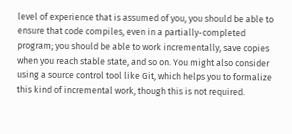level of experience that is assumed of you, you should be able to ensure that code compiles, even in a partially-completed program; you should be able to work incrementally, save copies when you reach stable state, and so on. You might also consider using a source control tool like Git, which helps you to formalize this kind of incremental work, though this is not required.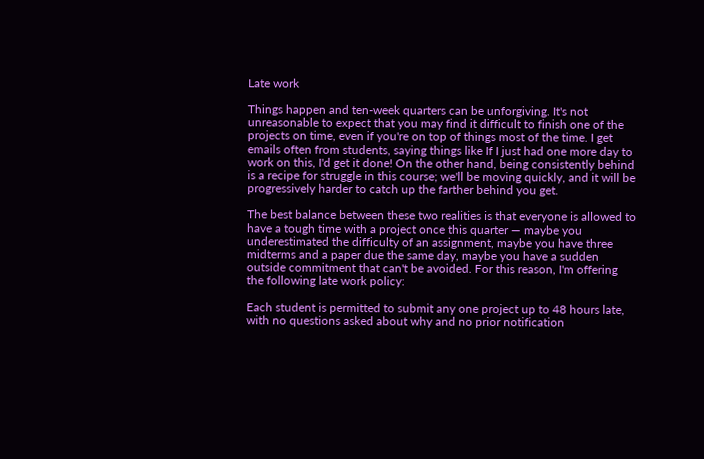Late work

Things happen and ten-week quarters can be unforgiving. It's not unreasonable to expect that you may find it difficult to finish one of the projects on time, even if you're on top of things most of the time. I get emails often from students, saying things like If I just had one more day to work on this, I'd get it done! On the other hand, being consistently behind is a recipe for struggle in this course; we'll be moving quickly, and it will be progressively harder to catch up the farther behind you get.

The best balance between these two realities is that everyone is allowed to have a tough time with a project once this quarter — maybe you underestimated the difficulty of an assignment, maybe you have three midterms and a paper due the same day, maybe you have a sudden outside commitment that can't be avoided. For this reason, I'm offering the following late work policy:

Each student is permitted to submit any one project up to 48 hours late, with no questions asked about why and no prior notification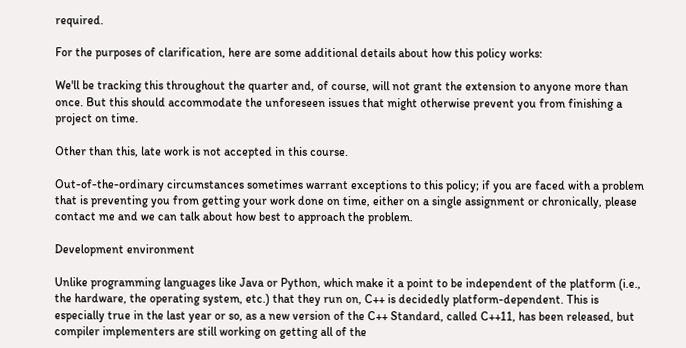required.

For the purposes of clarification, here are some additional details about how this policy works:

We'll be tracking this throughout the quarter and, of course, will not grant the extension to anyone more than once. But this should accommodate the unforeseen issues that might otherwise prevent you from finishing a project on time.

Other than this, late work is not accepted in this course.

Out-of-the-ordinary circumstances sometimes warrant exceptions to this policy; if you are faced with a problem that is preventing you from getting your work done on time, either on a single assignment or chronically, please contact me and we can talk about how best to approach the problem.

Development environment

Unlike programming languages like Java or Python, which make it a point to be independent of the platform (i.e., the hardware, the operating system, etc.) that they run on, C++ is decidedly platform-dependent. This is especially true in the last year or so, as a new version of the C++ Standard, called C++11, has been released, but compiler implementers are still working on getting all of the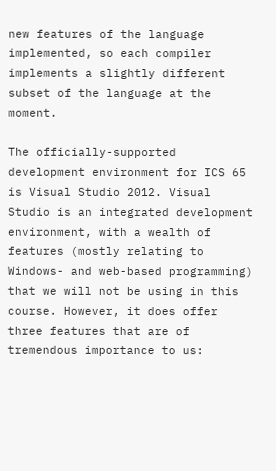new features of the language implemented, so each compiler implements a slightly different subset of the language at the moment.

The officially-supported development environment for ICS 65 is Visual Studio 2012. Visual Studio is an integrated development environment, with a wealth of features (mostly relating to Windows- and web-based programming) that we will not be using in this course. However, it does offer three features that are of tremendous importance to us: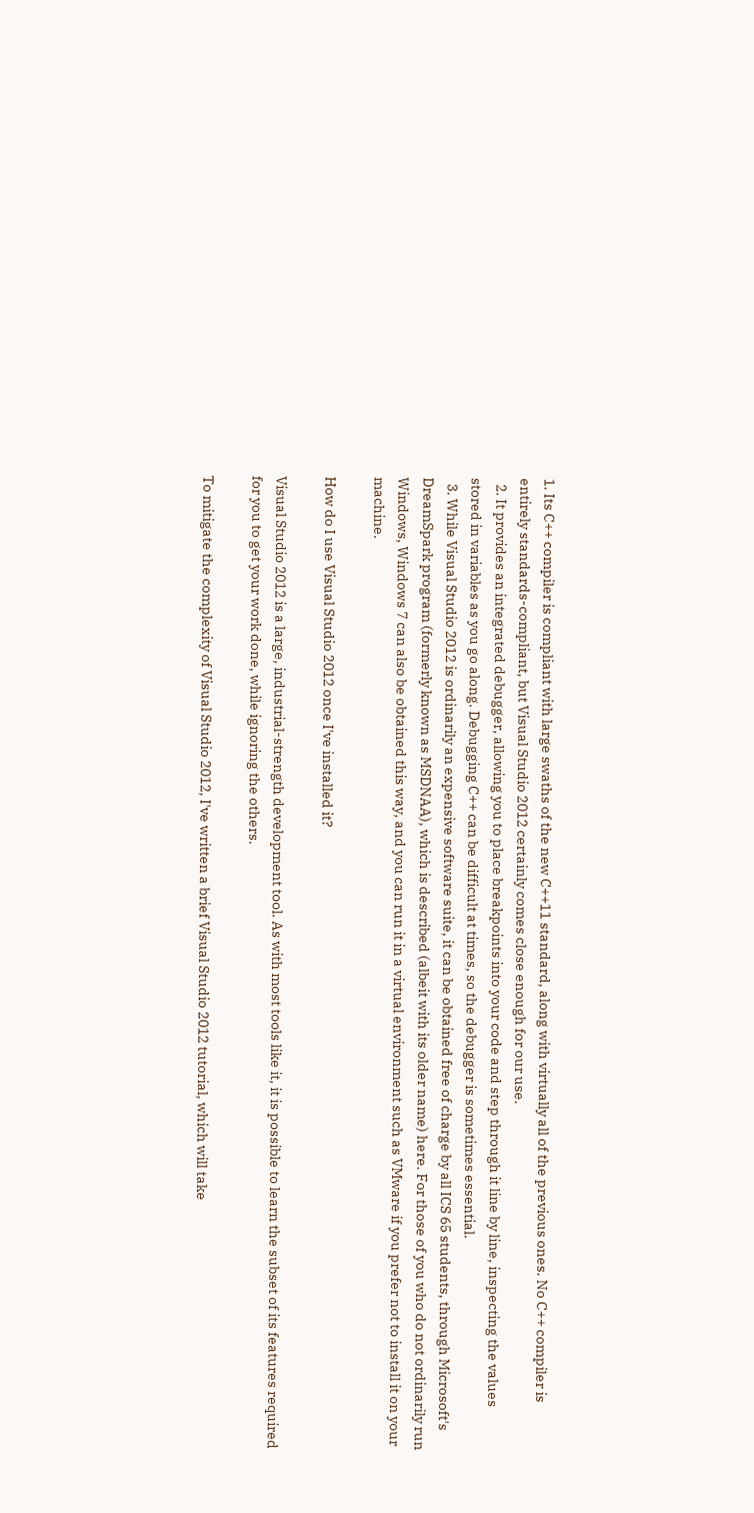1. Its C++ compiler is compliant with large swaths of the new C++11 standard, along with virtually all of the previous ones. No C++ compiler is entirely standards-compliant, but Visual Studio 2012 certainly comes close enough for our use.
  2. It provides an integrated debugger, allowing you to place breakpoints into your code and step through it line by line, inspecting the values stored in variables as you go along. Debugging C++ can be difficult at times, so the debugger is sometimes essential.
  3. While Visual Studio 2012 is ordinarily an expensive software suite, it can be obtained free of charge by all ICS 65 students, through Microsoft's DreamSpark program (formerly known as MSDNAA), which is described (albeit with its older name) here. For those of you who do not ordinarily run Windows, Windows 7 can also be obtained this way, and you can run it in a virtual environment such as VMware if you prefer not to install it on your machine.

How do I use Visual Studio 2012 once I've installed it?

Visual Studio 2012 is a large, industrial-strength development tool. As with most tools like it, it is possible to learn the subset of its features required for you to get your work done, while ignoring the others.

To mitigate the complexity of Visual Studio 2012, I've written a brief Visual Studio 2012 tutorial, which will take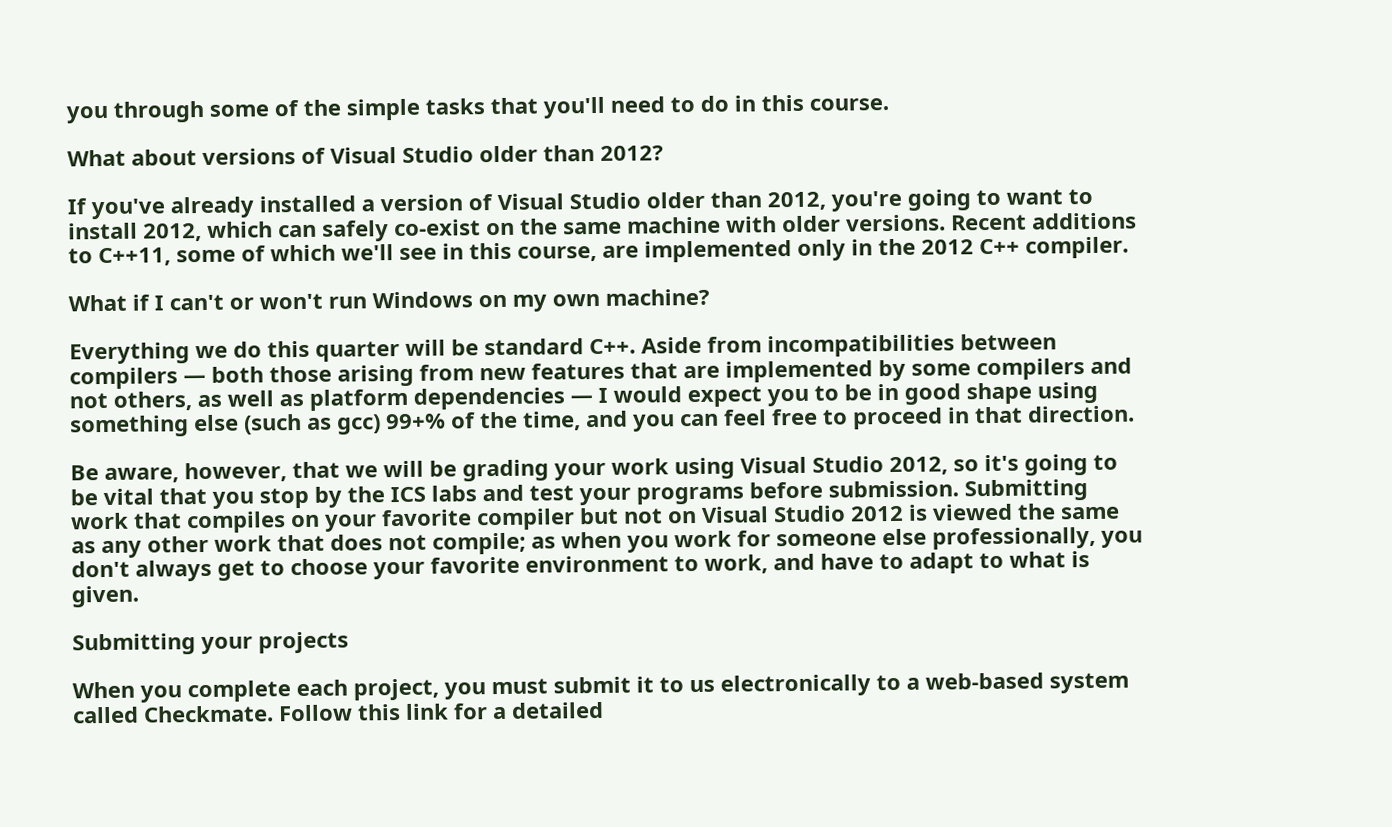you through some of the simple tasks that you'll need to do in this course.

What about versions of Visual Studio older than 2012?

If you've already installed a version of Visual Studio older than 2012, you're going to want to install 2012, which can safely co-exist on the same machine with older versions. Recent additions to C++11, some of which we'll see in this course, are implemented only in the 2012 C++ compiler.

What if I can't or won't run Windows on my own machine?

Everything we do this quarter will be standard C++. Aside from incompatibilities between compilers — both those arising from new features that are implemented by some compilers and not others, as well as platform dependencies — I would expect you to be in good shape using something else (such as gcc) 99+% of the time, and you can feel free to proceed in that direction.

Be aware, however, that we will be grading your work using Visual Studio 2012, so it's going to be vital that you stop by the ICS labs and test your programs before submission. Submitting work that compiles on your favorite compiler but not on Visual Studio 2012 is viewed the same as any other work that does not compile; as when you work for someone else professionally, you don't always get to choose your favorite environment to work, and have to adapt to what is given.

Submitting your projects

When you complete each project, you must submit it to us electronically to a web-based system called Checkmate. Follow this link for a detailed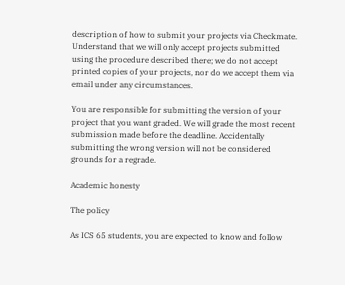description of how to submit your projects via Checkmate. Understand that we will only accept projects submitted using the procedure described there; we do not accept printed copies of your projects, nor do we accept them via email under any circumstances.

You are responsible for submitting the version of your project that you want graded. We will grade the most recent submission made before the deadline. Accidentally submitting the wrong version will not be considered grounds for a regrade.

Academic honesty

The policy

As ICS 65 students, you are expected to know and follow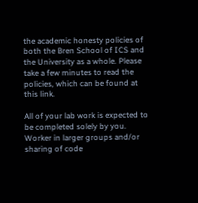the academic honesty policies of both the Bren School of ICS and the University as a whole. Please take a few minutes to read the policies, which can be found at this link.

All of your lab work is expected to be completed solely by you. Worker in larger groups and/or sharing of code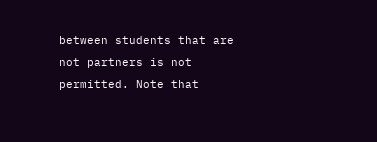between students that are not partners is not permitted. Note that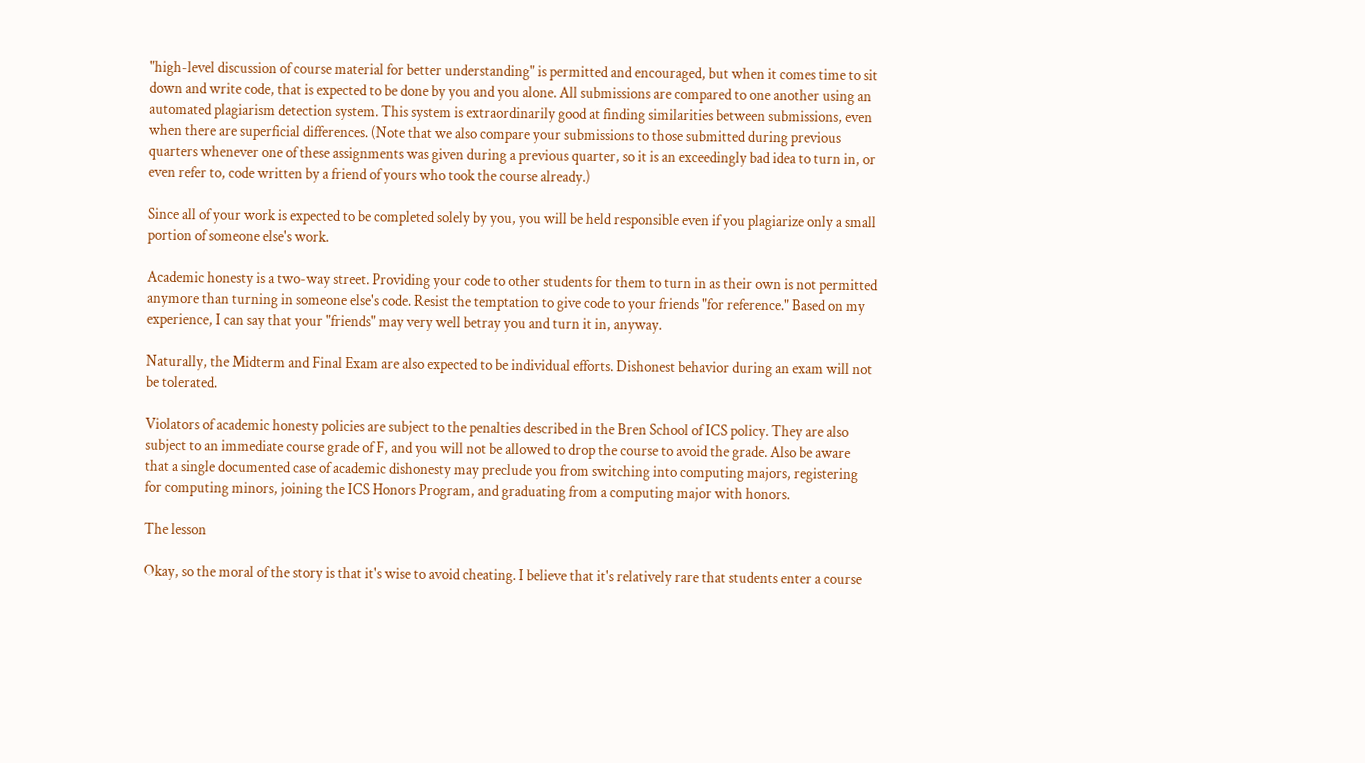"high-level discussion of course material for better understanding" is permitted and encouraged, but when it comes time to sit down and write code, that is expected to be done by you and you alone. All submissions are compared to one another using an automated plagiarism detection system. This system is extraordinarily good at finding similarities between submissions, even when there are superficial differences. (Note that we also compare your submissions to those submitted during previous quarters whenever one of these assignments was given during a previous quarter, so it is an exceedingly bad idea to turn in, or even refer to, code written by a friend of yours who took the course already.)

Since all of your work is expected to be completed solely by you, you will be held responsible even if you plagiarize only a small portion of someone else's work.

Academic honesty is a two-way street. Providing your code to other students for them to turn in as their own is not permitted anymore than turning in someone else's code. Resist the temptation to give code to your friends "for reference." Based on my experience, I can say that your "friends" may very well betray you and turn it in, anyway.

Naturally, the Midterm and Final Exam are also expected to be individual efforts. Dishonest behavior during an exam will not be tolerated.

Violators of academic honesty policies are subject to the penalties described in the Bren School of ICS policy. They are also subject to an immediate course grade of F, and you will not be allowed to drop the course to avoid the grade. Also be aware that a single documented case of academic dishonesty may preclude you from switching into computing majors, registering for computing minors, joining the ICS Honors Program, and graduating from a computing major with honors.

The lesson

Okay, so the moral of the story is that it's wise to avoid cheating. I believe that it's relatively rare that students enter a course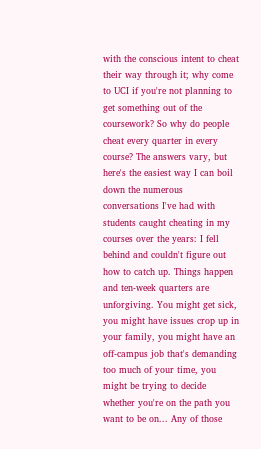with the conscious intent to cheat their way through it; why come to UCI if you're not planning to get something out of the coursework? So why do people cheat every quarter in every course? The answers vary, but here's the easiest way I can boil down the numerous conversations I've had with students caught cheating in my courses over the years: I fell behind and couldn't figure out how to catch up. Things happen and ten-week quarters are unforgiving. You might get sick, you might have issues crop up in your family, you might have an off-campus job that's demanding too much of your time, you might be trying to decide whether you're on the path you want to be on... Any of those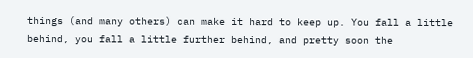things (and many others) can make it hard to keep up. You fall a little behind, you fall a little further behind, and pretty soon the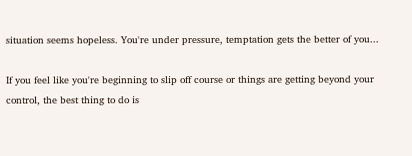situation seems hopeless. You're under pressure, temptation gets the better of you...

If you feel like you're beginning to slip off course or things are getting beyond your control, the best thing to do is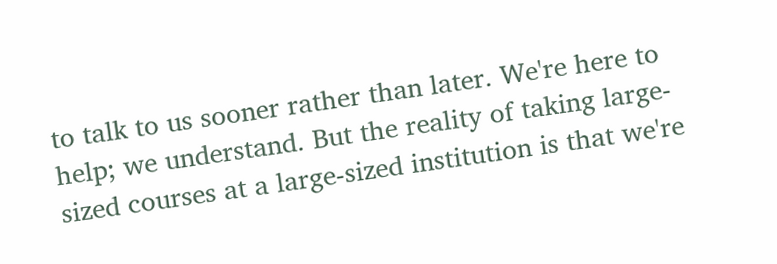to talk to us sooner rather than later. We're here to help; we understand. But the reality of taking large-sized courses at a large-sized institution is that we're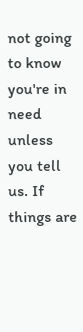not going to know you're in need unless you tell us. If things are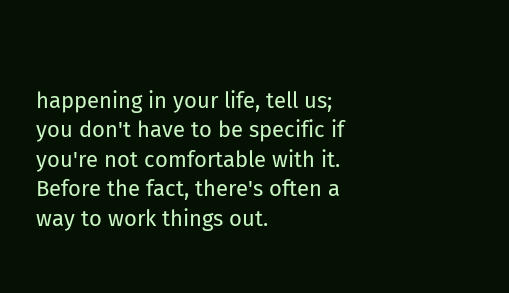happening in your life, tell us; you don't have to be specific if you're not comfortable with it. Before the fact, there's often a way to work things out.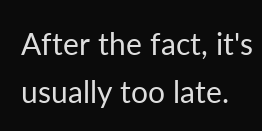After the fact, it's usually too late.